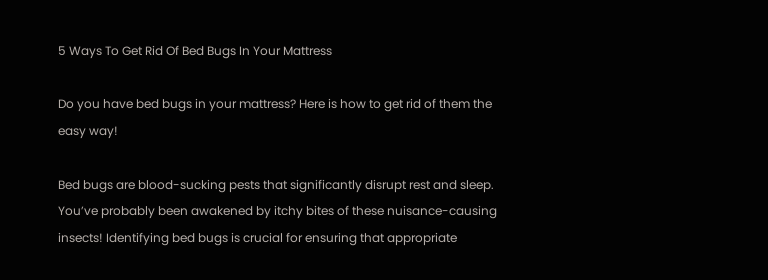5 Ways To Get Rid Of Bed Bugs In Your Mattress

Do you have bed bugs in your mattress? Here is how to get rid of them the easy way!

Bed bugs are blood-sucking pests that significantly disrupt rest and sleep. You’ve probably been awakened by itchy bites of these nuisance-causing insects! Identifying bed bugs is crucial for ensuring that appropriate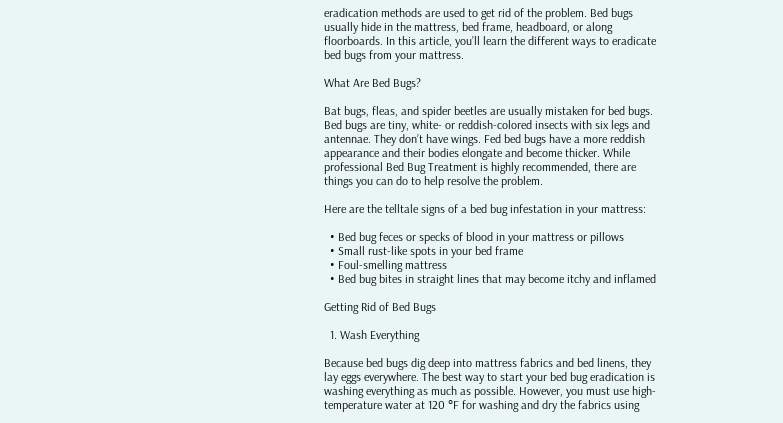eradication methods are used to get rid of the problem. Bed bugs usually hide in the mattress, bed frame, headboard, or along floorboards. In this article, you’ll learn the different ways to eradicate bed bugs from your mattress.

What Are Bed Bugs?

Bat bugs, fleas, and spider beetles are usually mistaken for bed bugs. Bed bugs are tiny, white- or reddish-colored insects with six legs and antennae. They don’t have wings. Fed bed bugs have a more reddish appearance and their bodies elongate and become thicker. While professional Bed Bug Treatment is highly recommended, there are things you can do to help resolve the problem.

Here are the telltale signs of a bed bug infestation in your mattress:

  • Bed bug feces or specks of blood in your mattress or pillows
  • Small rust-like spots in your bed frame
  • Foul-smelling mattress
  • Bed bug bites in straight lines that may become itchy and inflamed

Getting Rid of Bed Bugs

  1. Wash Everything

Because bed bugs dig deep into mattress fabrics and bed linens, they lay eggs everywhere. The best way to start your bed bug eradication is washing everything as much as possible. However, you must use high-temperature water at 120 °F for washing and dry the fabrics using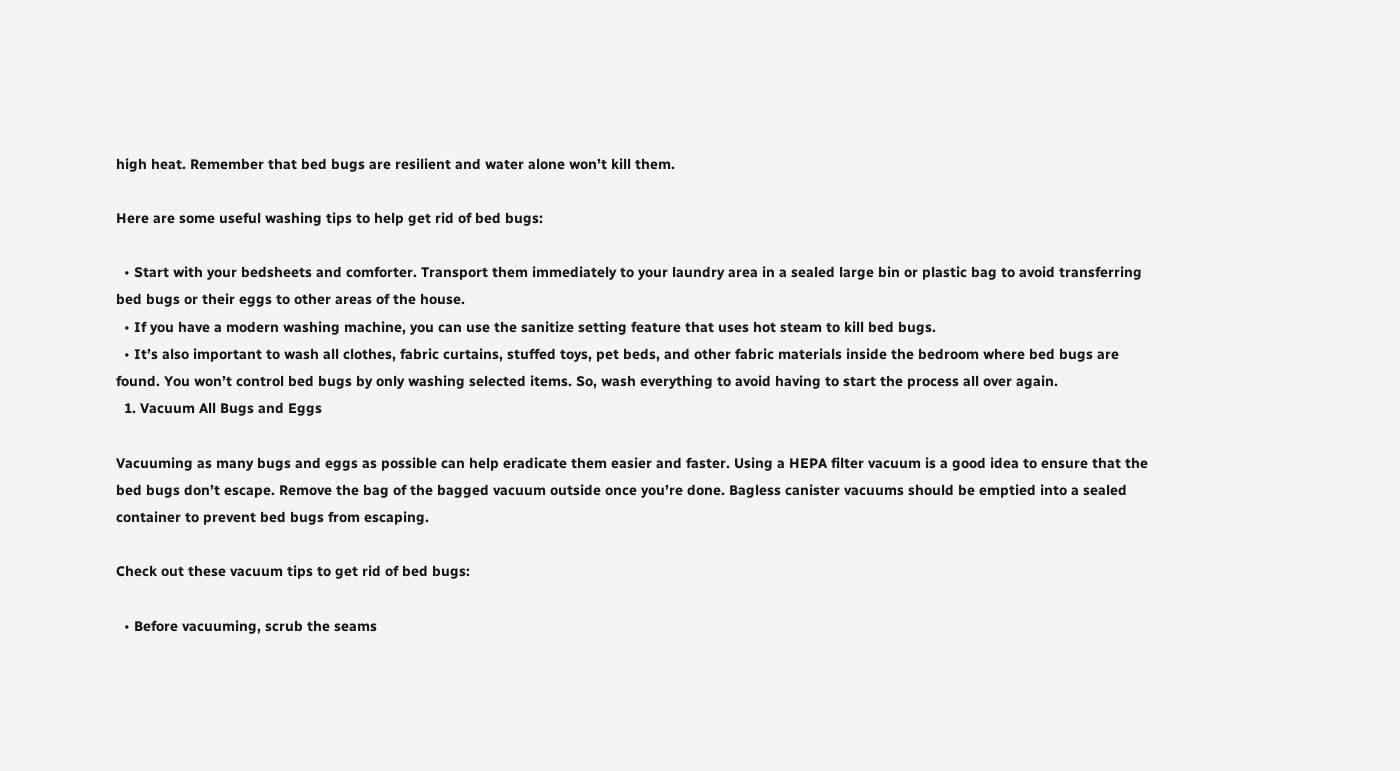high heat. Remember that bed bugs are resilient and water alone won’t kill them.

Here are some useful washing tips to help get rid of bed bugs:

  • Start with your bedsheets and comforter. Transport them immediately to your laundry area in a sealed large bin or plastic bag to avoid transferring bed bugs or their eggs to other areas of the house.
  • If you have a modern washing machine, you can use the sanitize setting feature that uses hot steam to kill bed bugs.
  • It’s also important to wash all clothes, fabric curtains, stuffed toys, pet beds, and other fabric materials inside the bedroom where bed bugs are found. You won’t control bed bugs by only washing selected items. So, wash everything to avoid having to start the process all over again.
  1. Vacuum All Bugs and Eggs

Vacuuming as many bugs and eggs as possible can help eradicate them easier and faster. Using a HEPA filter vacuum is a good idea to ensure that the bed bugs don’t escape. Remove the bag of the bagged vacuum outside once you’re done. Bagless canister vacuums should be emptied into a sealed container to prevent bed bugs from escaping.

Check out these vacuum tips to get rid of bed bugs:

  • Before vacuuming, scrub the seams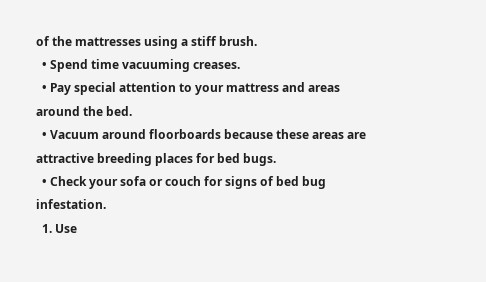of the mattresses using a stiff brush.
  • Spend time vacuuming creases.
  • Pay special attention to your mattress and areas around the bed.
  • Vacuum around floorboards because these areas are attractive breeding places for bed bugs.
  • Check your sofa or couch for signs of bed bug infestation.
  1. Use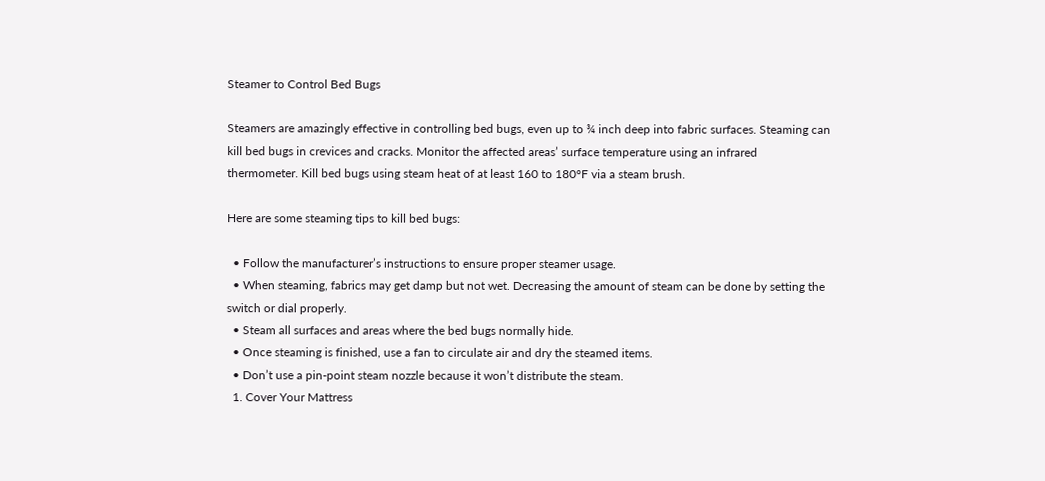Steamer to Control Bed Bugs

Steamers are amazingly effective in controlling bed bugs, even up to ¾ inch deep into fabric surfaces. Steaming can kill bed bugs in crevices and cracks. Monitor the affected areas’ surface temperature using an infrared thermometer. Kill bed bugs using steam heat of at least 160 to 180°F via a steam brush.

Here are some steaming tips to kill bed bugs:

  • Follow the manufacturer’s instructions to ensure proper steamer usage.
  • When steaming, fabrics may get damp but not wet. Decreasing the amount of steam can be done by setting the switch or dial properly.
  • Steam all surfaces and areas where the bed bugs normally hide.
  • Once steaming is finished, use a fan to circulate air and dry the steamed items.
  • Don’t use a pin-point steam nozzle because it won’t distribute the steam.
  1. Cover Your Mattress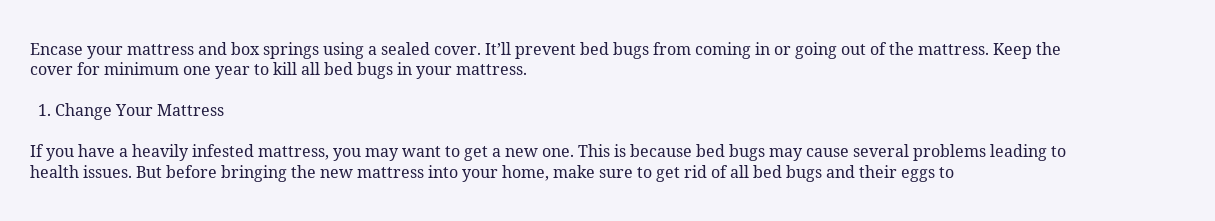Encase your mattress and box springs using a sealed cover. It’ll prevent bed bugs from coming in or going out of the mattress. Keep the cover for minimum one year to kill all bed bugs in your mattress.

  1. Change Your Mattress

If you have a heavily infested mattress, you may want to get a new one. This is because bed bugs may cause several problems leading to health issues. But before bringing the new mattress into your home, make sure to get rid of all bed bugs and their eggs to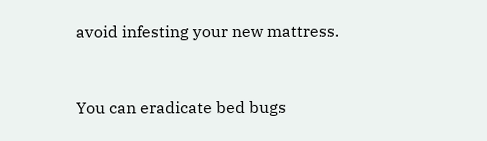avoid infesting your new mattress.


You can eradicate bed bugs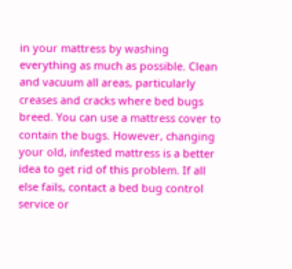in your mattress by washing everything as much as possible. Clean and vacuum all areas, particularly creases and cracks where bed bugs breed. You can use a mattress cover to contain the bugs. However, changing your old, infested mattress is a better idea to get rid of this problem. If all else fails, contact a bed bug control service or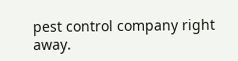pest control company right away.